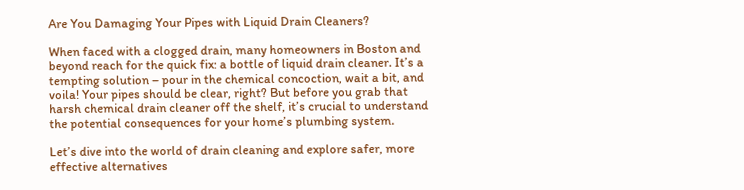Are You Damaging Your Pipes with Liquid Drain Cleaners?

When faced with a clogged drain, many homeowners in Boston and beyond reach for the quick fix: a bottle of liquid drain cleaner. It’s a tempting solution – pour in the chemical concoction, wait a bit, and voila! Your pipes should be clear, right? But before you grab that harsh chemical drain cleaner off the shelf, it’s crucial to understand the potential consequences for your home’s plumbing system.

Let’s dive into the world of drain cleaning and explore safer, more effective alternatives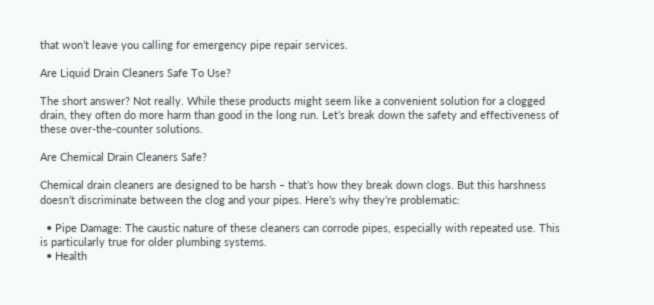that won’t leave you calling for emergency pipe repair services.

Are Liquid Drain Cleaners Safe To Use?

The short answer? Not really. While these products might seem like a convenient solution for a clogged drain, they often do more harm than good in the long run. Let’s break down the safety and effectiveness of these over-the-counter solutions.

Are Chemical Drain Cleaners Safe?

Chemical drain cleaners are designed to be harsh – that’s how they break down clogs. But this harshness doesn’t discriminate between the clog and your pipes. Here’s why they’re problematic:

  • Pipe Damage: The caustic nature of these cleaners can corrode pipes, especially with repeated use. This is particularly true for older plumbing systems.
  • Health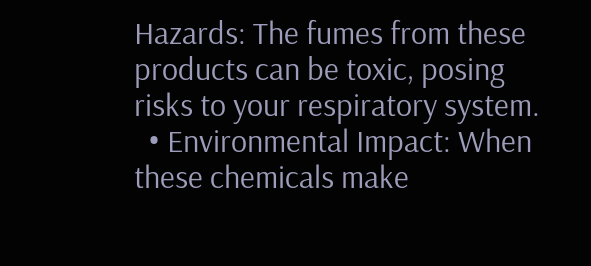Hazards: The fumes from these products can be toxic, posing risks to your respiratory system.
  • Environmental Impact: When these chemicals make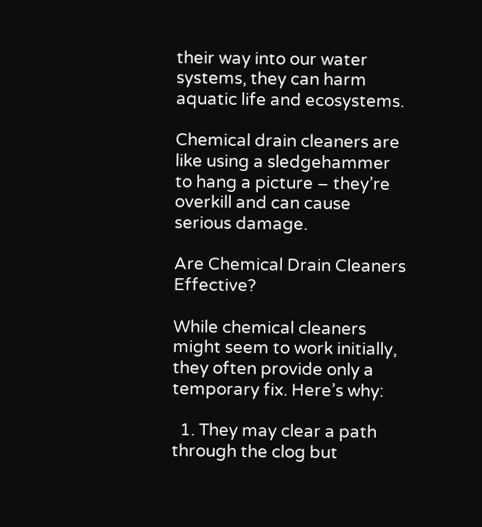their way into our water systems, they can harm aquatic life and ecosystems.

Chemical drain cleaners are like using a sledgehammer to hang a picture – they’re overkill and can cause serious damage.

Are Chemical Drain Cleaners Effective?

While chemical cleaners might seem to work initially, they often provide only a temporary fix. Here’s why:

  1. They may clear a path through the clog but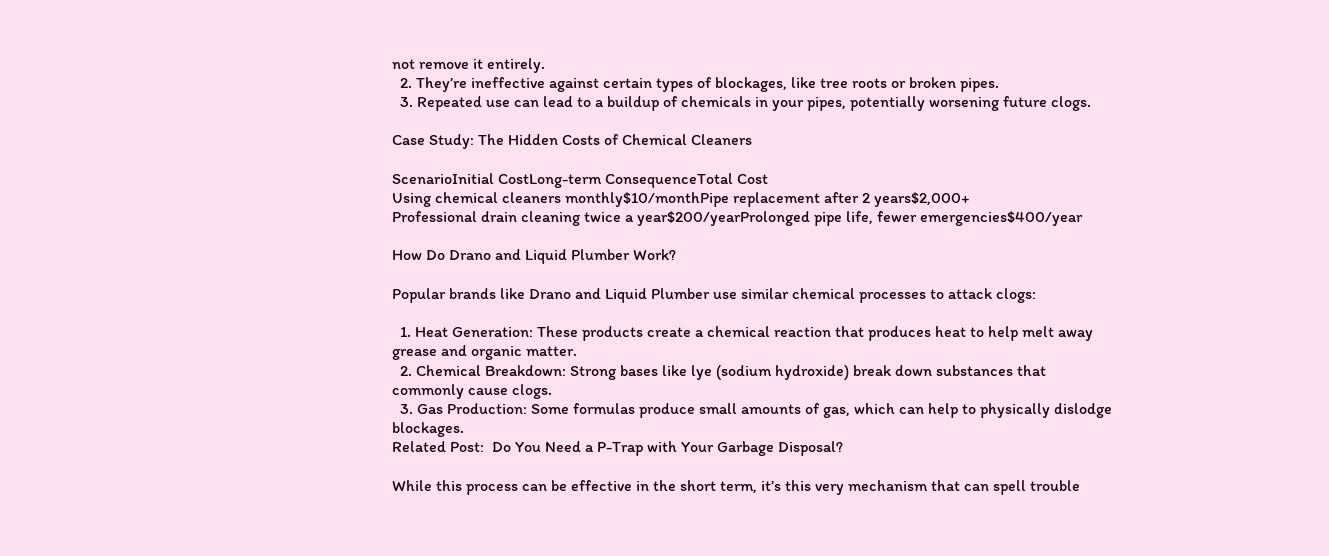not remove it entirely.
  2. They’re ineffective against certain types of blockages, like tree roots or broken pipes.
  3. Repeated use can lead to a buildup of chemicals in your pipes, potentially worsening future clogs.

Case Study: The Hidden Costs of Chemical Cleaners

ScenarioInitial CostLong-term ConsequenceTotal Cost
Using chemical cleaners monthly$10/monthPipe replacement after 2 years$2,000+
Professional drain cleaning twice a year$200/yearProlonged pipe life, fewer emergencies$400/year

How Do Drano and Liquid Plumber Work?

Popular brands like Drano and Liquid Plumber use similar chemical processes to attack clogs:

  1. Heat Generation: These products create a chemical reaction that produces heat to help melt away grease and organic matter.
  2. Chemical Breakdown: Strong bases like lye (sodium hydroxide) break down substances that commonly cause clogs.
  3. Gas Production: Some formulas produce small amounts of gas, which can help to physically dislodge blockages.
Related Post:  Do You Need a P-Trap with Your Garbage Disposal?

While this process can be effective in the short term, it’s this very mechanism that can spell trouble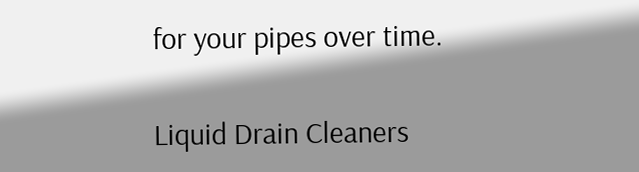for your pipes over time.

Liquid Drain Cleaners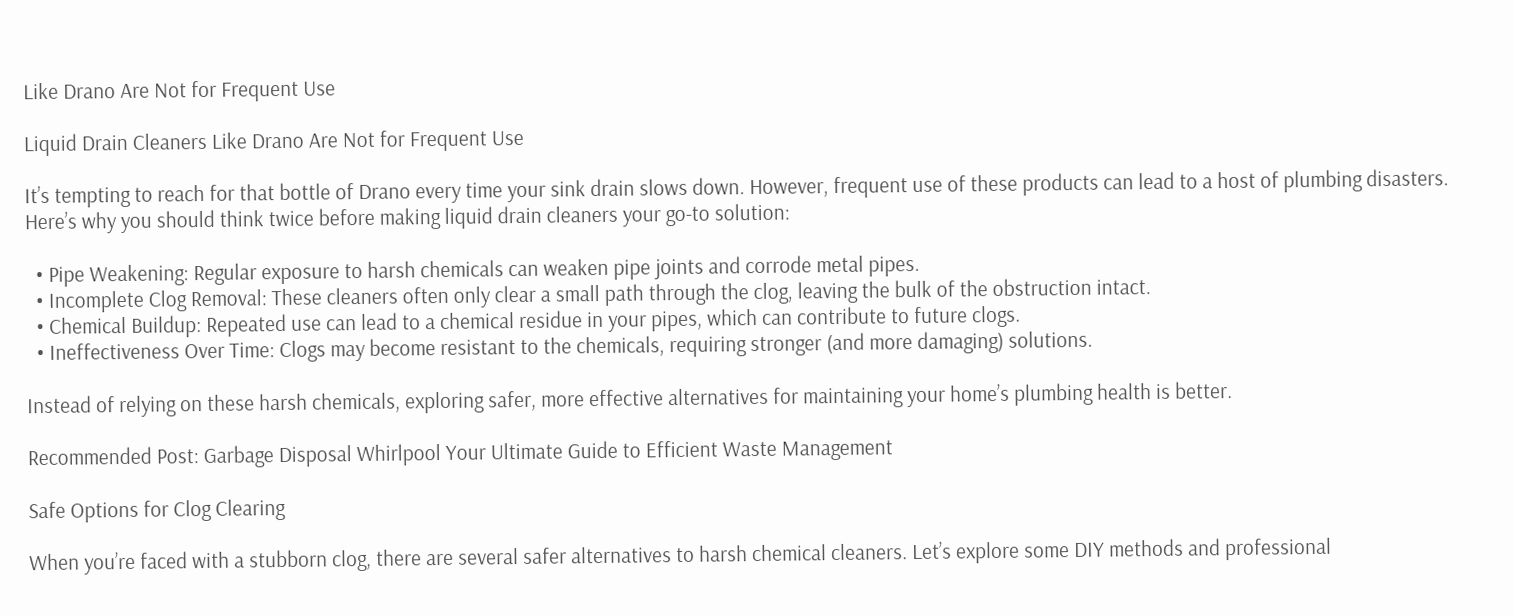Like Drano Are Not for Frequent Use

Liquid Drain Cleaners Like Drano Are Not for Frequent Use

It’s tempting to reach for that bottle of Drano every time your sink drain slows down. However, frequent use of these products can lead to a host of plumbing disasters. Here’s why you should think twice before making liquid drain cleaners your go-to solution:

  • Pipe Weakening: Regular exposure to harsh chemicals can weaken pipe joints and corrode metal pipes.
  • Incomplete Clog Removal: These cleaners often only clear a small path through the clog, leaving the bulk of the obstruction intact.
  • Chemical Buildup: Repeated use can lead to a chemical residue in your pipes, which can contribute to future clogs.
  • Ineffectiveness Over Time: Clogs may become resistant to the chemicals, requiring stronger (and more damaging) solutions.

Instead of relying on these harsh chemicals, exploring safer, more effective alternatives for maintaining your home’s plumbing health is better.

Recommended Post: Garbage Disposal Whirlpool Your Ultimate Guide to Efficient Waste Management

Safe Options for Clog Clearing

When you’re faced with a stubborn clog, there are several safer alternatives to harsh chemical cleaners. Let’s explore some DIY methods and professional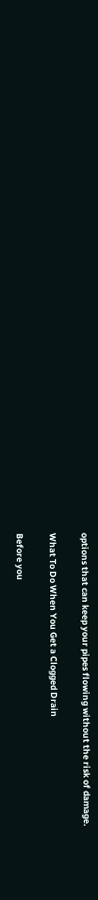options that can keep your pipes flowing without the risk of damage.

What To Do When You Get a Clogged Drain

Before you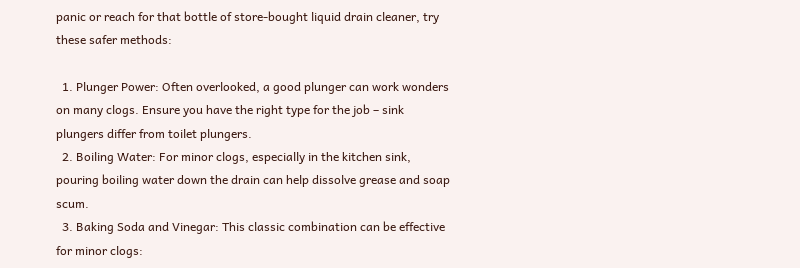panic or reach for that bottle of store-bought liquid drain cleaner, try these safer methods:

  1. Plunger Power: Often overlooked, a good plunger can work wonders on many clogs. Ensure you have the right type for the job – sink plungers differ from toilet plungers.
  2. Boiling Water: For minor clogs, especially in the kitchen sink, pouring boiling water down the drain can help dissolve grease and soap scum.
  3. Baking Soda and Vinegar: This classic combination can be effective for minor clogs: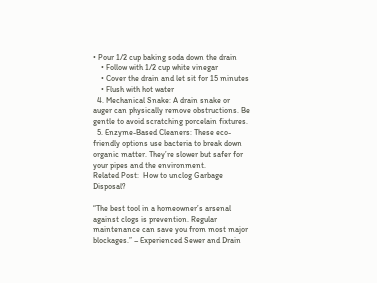• Pour 1/2 cup baking soda down the drain
    • Follow with 1/2 cup white vinegar
    • Cover the drain and let sit for 15 minutes
    • Flush with hot water
  4. Mechanical Snake: A drain snake or auger can physically remove obstructions. Be gentle to avoid scratching porcelain fixtures.
  5. Enzyme-Based Cleaners: These eco-friendly options use bacteria to break down organic matter. They’re slower but safer for your pipes and the environment.
Related Post:  How to unclog Garbage Disposal?

“The best tool in a homeowner’s arsenal against clogs is prevention. Regular maintenance can save you from most major blockages.” – Experienced Sewer and Drain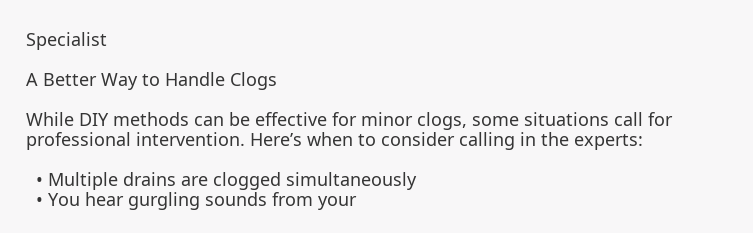Specialist

A Better Way to Handle Clogs

While DIY methods can be effective for minor clogs, some situations call for professional intervention. Here’s when to consider calling in the experts:

  • Multiple drains are clogged simultaneously
  • You hear gurgling sounds from your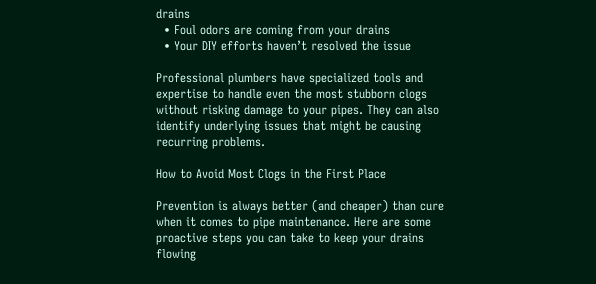drains
  • Foul odors are coming from your drains
  • Your DIY efforts haven’t resolved the issue

Professional plumbers have specialized tools and expertise to handle even the most stubborn clogs without risking damage to your pipes. They can also identify underlying issues that might be causing recurring problems.

How to Avoid Most Clogs in the First Place

Prevention is always better (and cheaper) than cure when it comes to pipe maintenance. Here are some proactive steps you can take to keep your drains flowing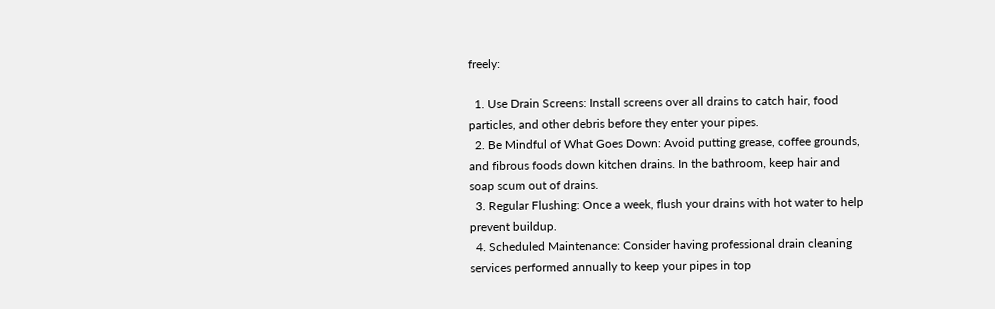freely:

  1. Use Drain Screens: Install screens over all drains to catch hair, food particles, and other debris before they enter your pipes.
  2. Be Mindful of What Goes Down: Avoid putting grease, coffee grounds, and fibrous foods down kitchen drains. In the bathroom, keep hair and soap scum out of drains.
  3. Regular Flushing: Once a week, flush your drains with hot water to help prevent buildup.
  4. Scheduled Maintenance: Consider having professional drain cleaning services performed annually to keep your pipes in top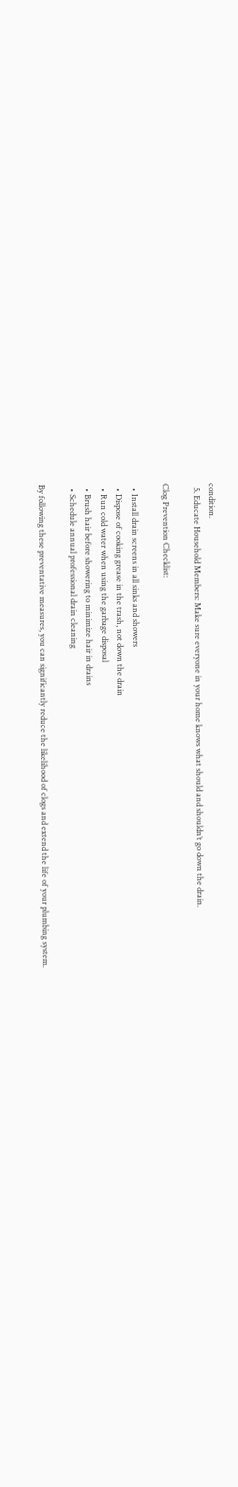condition.
  5. Educate Household Members: Make sure everyone in your home knows what should and shouldn’t go down the drain.

Clog Prevention Checklist:

  • Install drain screens in all sinks and showers
  • Dispose of cooking grease in the trash, not down the drain
  • Run cold water when using the garbage disposal
  • Brush hair before showering to minimize hair in drains
  • Schedule annual professional drain cleaning

By following these preventative measures, you can significantly reduce the likelihood of clogs and extend the life of your plumbing system.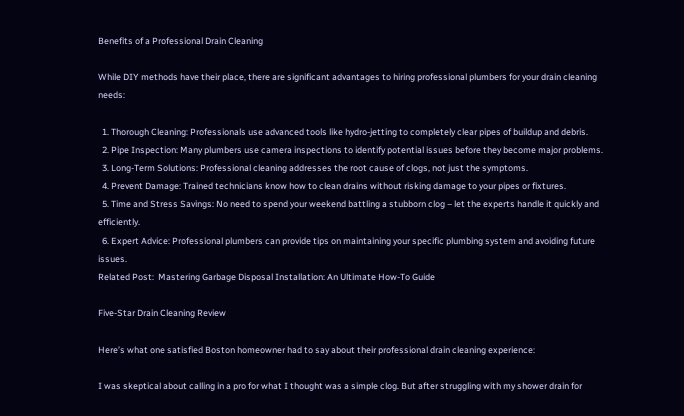Benefits of a Professional Drain Cleaning

While DIY methods have their place, there are significant advantages to hiring professional plumbers for your drain cleaning needs:

  1. Thorough Cleaning: Professionals use advanced tools like hydro-jetting to completely clear pipes of buildup and debris.
  2. Pipe Inspection: Many plumbers use camera inspections to identify potential issues before they become major problems.
  3. Long-Term Solutions: Professional cleaning addresses the root cause of clogs, not just the symptoms.
  4. Prevent Damage: Trained technicians know how to clean drains without risking damage to your pipes or fixtures.
  5. Time and Stress Savings: No need to spend your weekend battling a stubborn clog – let the experts handle it quickly and efficiently.
  6. Expert Advice: Professional plumbers can provide tips on maintaining your specific plumbing system and avoiding future issues.
Related Post:  Mastering Garbage Disposal Installation: An Ultimate How-To Guide

Five-Star Drain Cleaning Review

Here’s what one satisfied Boston homeowner had to say about their professional drain cleaning experience:

I was skeptical about calling in a pro for what I thought was a simple clog. But after struggling with my shower drain for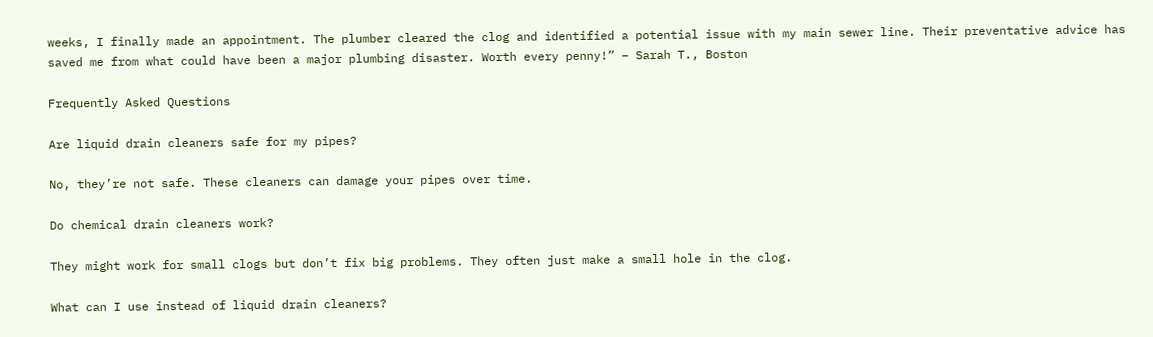weeks, I finally made an appointment. The plumber cleared the clog and identified a potential issue with my main sewer line. Their preventative advice has saved me from what could have been a major plumbing disaster. Worth every penny!” – Sarah T., Boston

Frequently Asked Questions

Are liquid drain cleaners safe for my pipes?

No, they’re not safe. These cleaners can damage your pipes over time.

Do chemical drain cleaners work?

They might work for small clogs but don’t fix big problems. They often just make a small hole in the clog.

What can I use instead of liquid drain cleaners?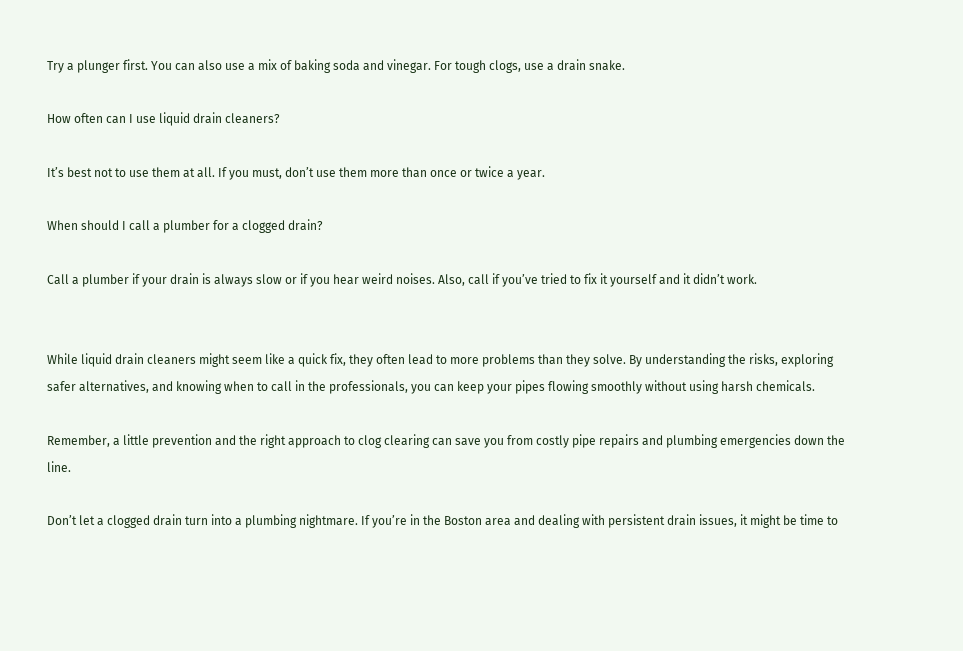Try a plunger first. You can also use a mix of baking soda and vinegar. For tough clogs, use a drain snake.

How often can I use liquid drain cleaners?

It’s best not to use them at all. If you must, don’t use them more than once or twice a year.

When should I call a plumber for a clogged drain?

Call a plumber if your drain is always slow or if you hear weird noises. Also, call if you’ve tried to fix it yourself and it didn’t work.


While liquid drain cleaners might seem like a quick fix, they often lead to more problems than they solve. By understanding the risks, exploring safer alternatives, and knowing when to call in the professionals, you can keep your pipes flowing smoothly without using harsh chemicals.

Remember, a little prevention and the right approach to clog clearing can save you from costly pipe repairs and plumbing emergencies down the line.

Don’t let a clogged drain turn into a plumbing nightmare. If you’re in the Boston area and dealing with persistent drain issues, it might be time to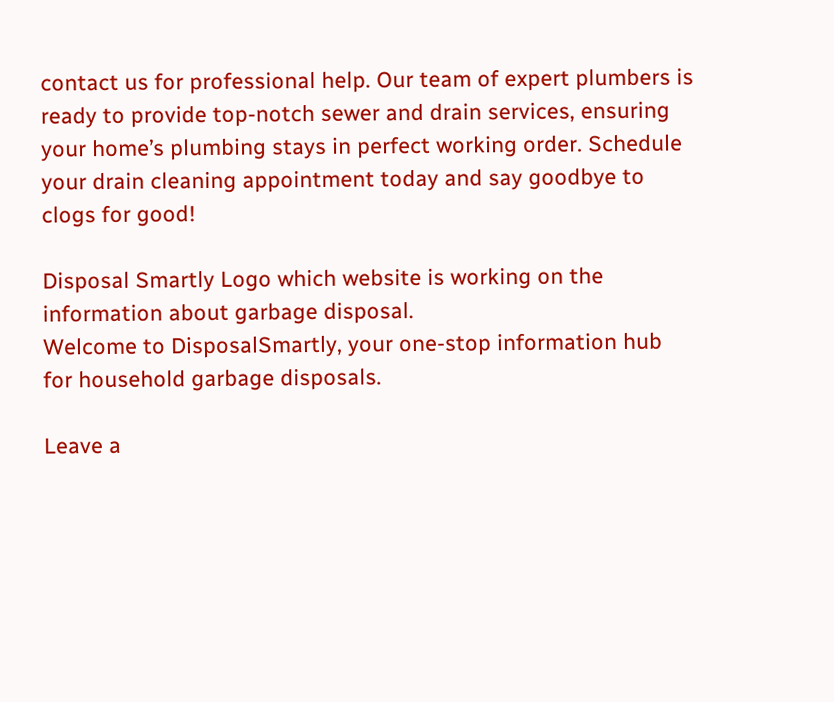contact us for professional help. Our team of expert plumbers is ready to provide top-notch sewer and drain services, ensuring your home’s plumbing stays in perfect working order. Schedule your drain cleaning appointment today and say goodbye to clogs for good!

Disposal Smartly Logo which website is working on the information about garbage disposal.
Welcome to DisposalSmartly, your one-stop information hub for household garbage disposals.

Leave a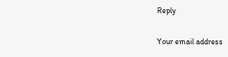Reply

Your email address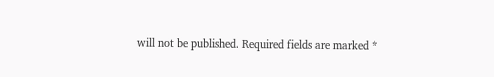will not be published. Required fields are marked *